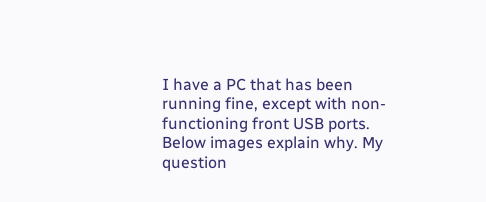I have a PC that has been running fine, except with non-functioning front USB ports. Below images explain why. My question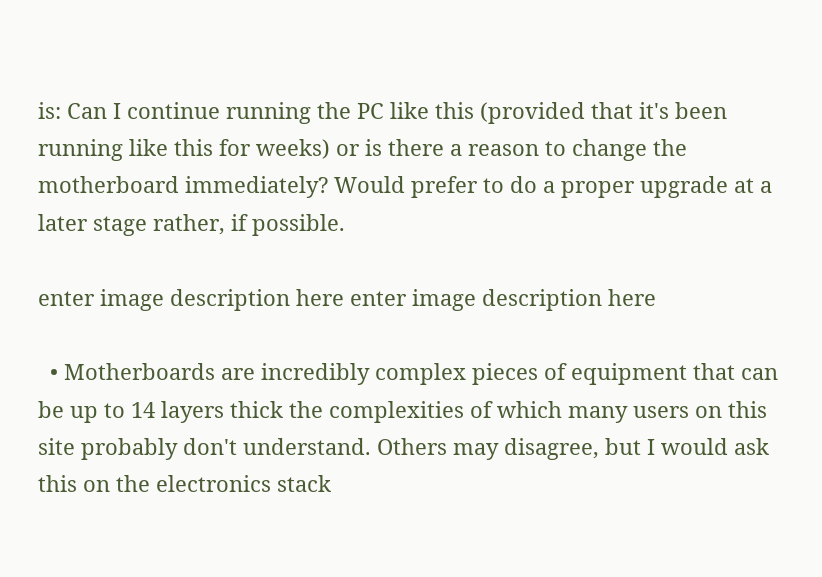is: Can I continue running the PC like this (provided that it's been running like this for weeks) or is there a reason to change the motherboard immediately? Would prefer to do a proper upgrade at a later stage rather, if possible.

enter image description here enter image description here

  • Motherboards are incredibly complex pieces of equipment that can be up to 14 layers thick the complexities of which many users on this site probably don't understand. Others may disagree, but I would ask this on the electronics stack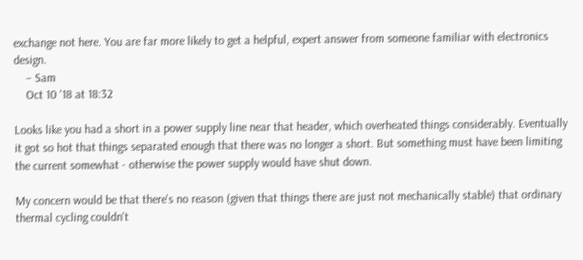exchange not here. You are far more likely to get a helpful, expert answer from someone familiar with electronics design.
    – Sam
    Oct 10 '18 at 18:32

Looks like you had a short in a power supply line near that header, which overheated things considerably. Eventually it got so hot that things separated enough that there was no longer a short. But something must have been limiting the current somewhat - otherwise the power supply would have shut down.

My concern would be that there's no reason (given that things there are just not mechanically stable) that ordinary thermal cycling couldn't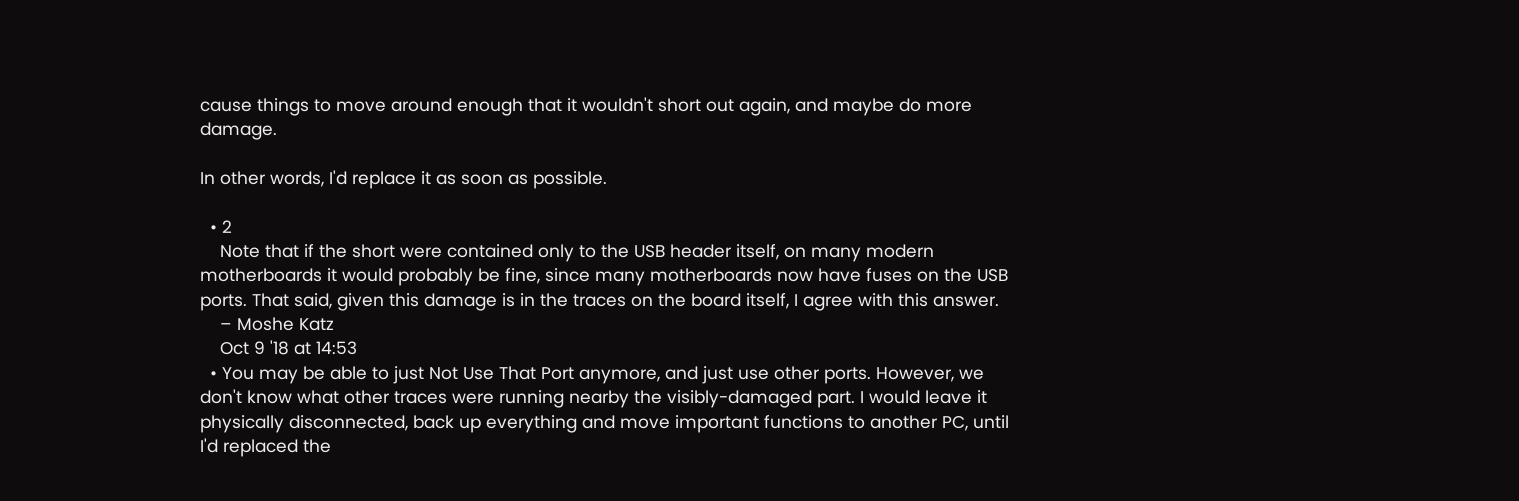cause things to move around enough that it wouldn't short out again, and maybe do more damage.

In other words, I'd replace it as soon as possible.

  • 2
    Note that if the short were contained only to the USB header itself, on many modern motherboards it would probably be fine, since many motherboards now have fuses on the USB ports. That said, given this damage is in the traces on the board itself, I agree with this answer.
    – Moshe Katz
    Oct 9 '18 at 14:53
  • You may be able to just Not Use That Port anymore, and just use other ports. However, we don't know what other traces were running nearby the visibly-damaged part. I would leave it physically disconnected, back up everything and move important functions to another PC, until I'd replaced the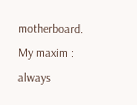motherboard. My maxim : always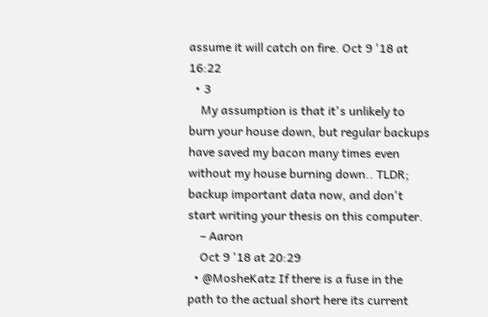assume it will catch on fire. Oct 9 '18 at 16:22
  • 3
    My assumption is that it's unlikely to burn your house down, but regular backups have saved my bacon many times even without my house burning down.. TLDR; backup important data now, and don't start writing your thesis on this computer.
    – Aaron
    Oct 9 '18 at 20:29
  • @MosheKatz If there is a fuse in the path to the actual short here its current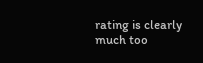rating is clearly much too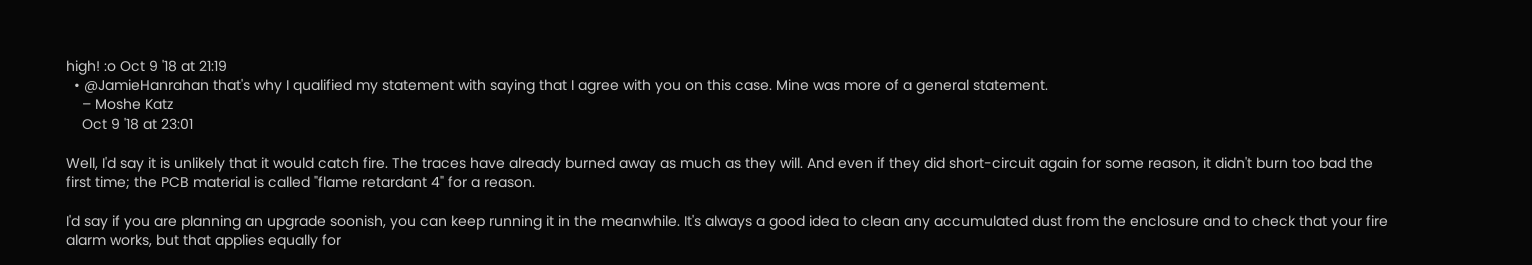high! :o Oct 9 '18 at 21:19
  • @JamieHanrahan that's why I qualified my statement with saying that I agree with you on this case. Mine was more of a general statement.
    – Moshe Katz
    Oct 9 '18 at 23:01

Well, I'd say it is unlikely that it would catch fire. The traces have already burned away as much as they will. And even if they did short-circuit again for some reason, it didn't burn too bad the first time; the PCB material is called "flame retardant 4" for a reason.

I'd say if you are planning an upgrade soonish, you can keep running it in the meanwhile. It's always a good idea to clean any accumulated dust from the enclosure and to check that your fire alarm works, but that applies equally for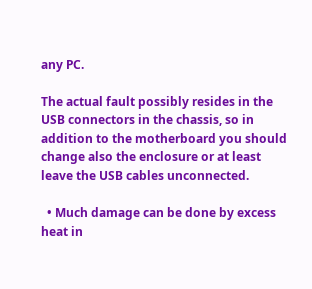any PC.

The actual fault possibly resides in the USB connectors in the chassis, so in addition to the motherboard you should change also the enclosure or at least leave the USB cables unconnected.

  • Much damage can be done by excess heat in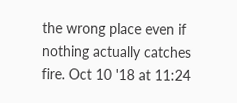the wrong place even if nothing actually catches fire. Oct 10 '18 at 11:24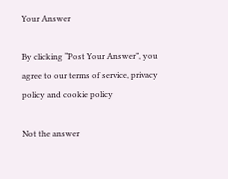Your Answer

By clicking “Post Your Answer”, you agree to our terms of service, privacy policy and cookie policy

Not the answer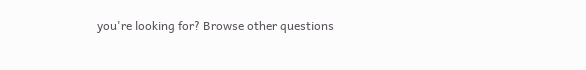you're looking for? Browse other questions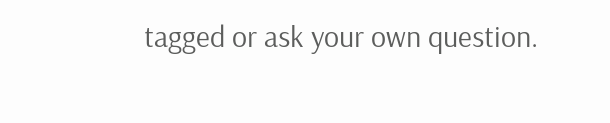tagged or ask your own question.